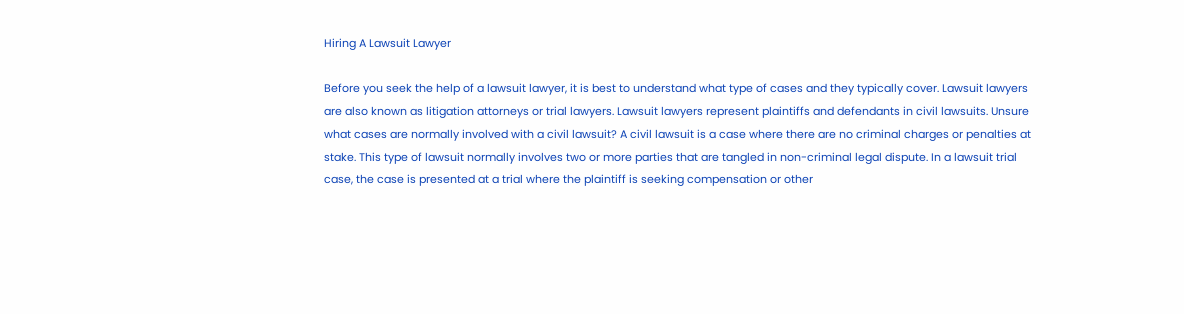Hiring A Lawsuit Lawyer

Before you seek the help of a lawsuit lawyer, it is best to understand what type of cases and they typically cover. Lawsuit lawyers are also known as litigation attorneys or trial lawyers. Lawsuit lawyers represent plaintiffs and defendants in civil lawsuits. Unsure what cases are normally involved with a civil lawsuit? A civil lawsuit is a case where there are no criminal charges or penalties at stake. This type of lawsuit normally involves two or more parties that are tangled in non-criminal legal dispute. In a lawsuit trial case, the case is presented at a trial where the plaintiff is seeking compensation or other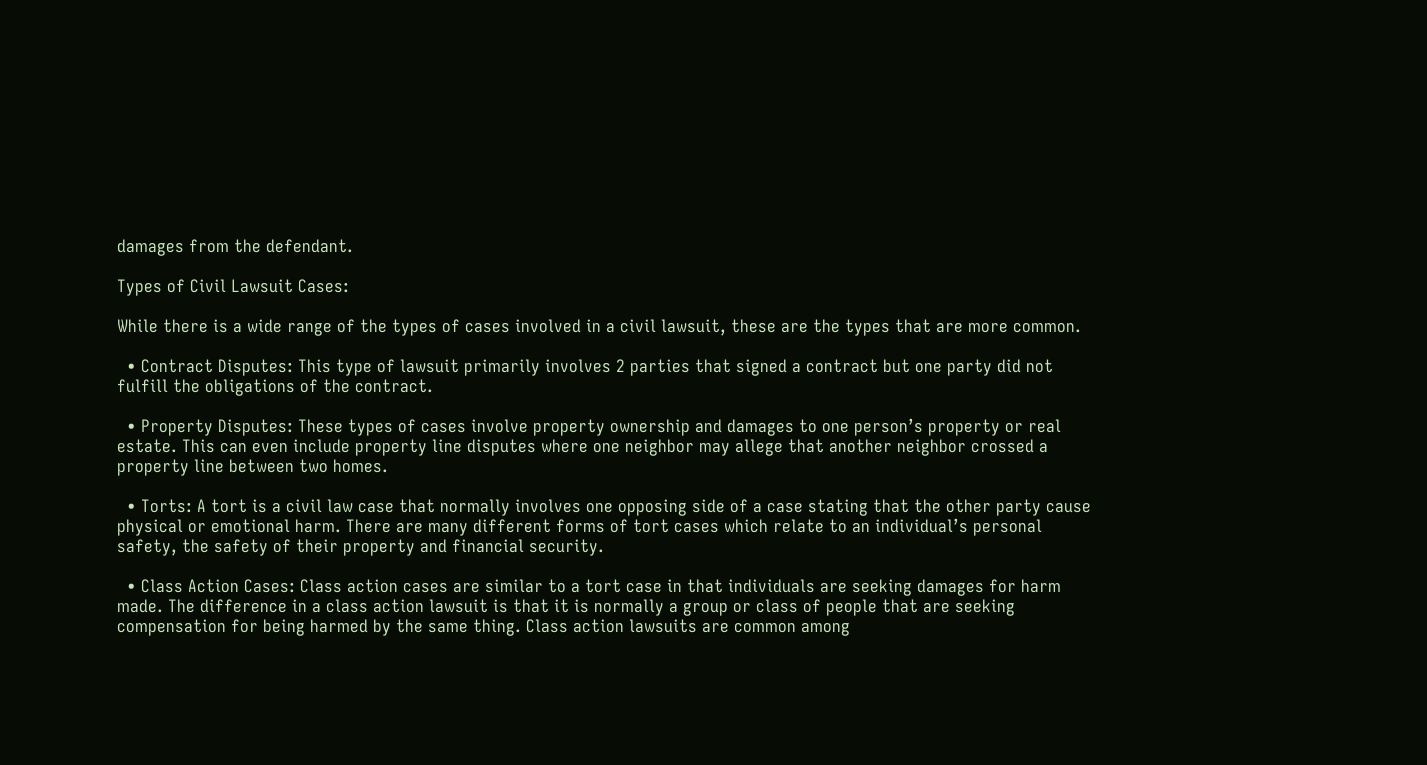damages from the defendant.

Types of Civil Lawsuit Cases:

While there is a wide range of the types of cases involved in a civil lawsuit, these are the types that are more common.

  • Contract Disputes: This type of lawsuit primarily involves 2 parties that signed a contract but one party did not fulfill the obligations of the contract.

  • Property Disputes: These types of cases involve property ownership and damages to one person’s property or real estate. This can even include property line disputes where one neighbor may allege that another neighbor crossed a property line between two homes.

  • Torts: A tort is a civil law case that normally involves one opposing side of a case stating that the other party cause physical or emotional harm. There are many different forms of tort cases which relate to an individual’s personal safety, the safety of their property and financial security.

  • Class Action Cases: Class action cases are similar to a tort case in that individuals are seeking damages for harm made. The difference in a class action lawsuit is that it is normally a group or class of people that are seeking compensation for being harmed by the same thing. Class action lawsuits are common among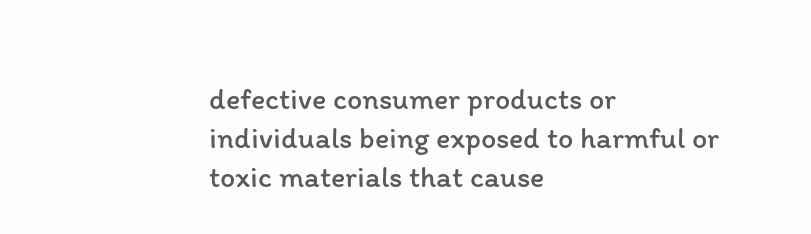defective consumer products or individuals being exposed to harmful or toxic materials that cause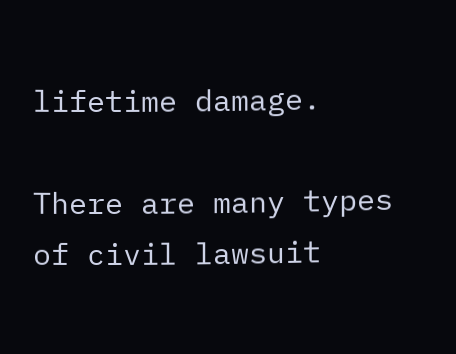lifetime damage.

There are many types of civil lawsuit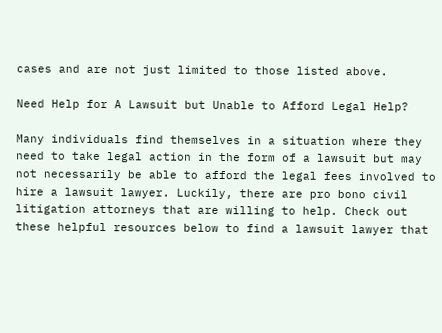cases and are not just limited to those listed above.

Need Help for A Lawsuit but Unable to Afford Legal Help?

Many individuals find themselves in a situation where they need to take legal action in the form of a lawsuit but may not necessarily be able to afford the legal fees involved to hire a lawsuit lawyer. Luckily, there are pro bono civil litigation attorneys that are willing to help. Check out these helpful resources below to find a lawsuit lawyer that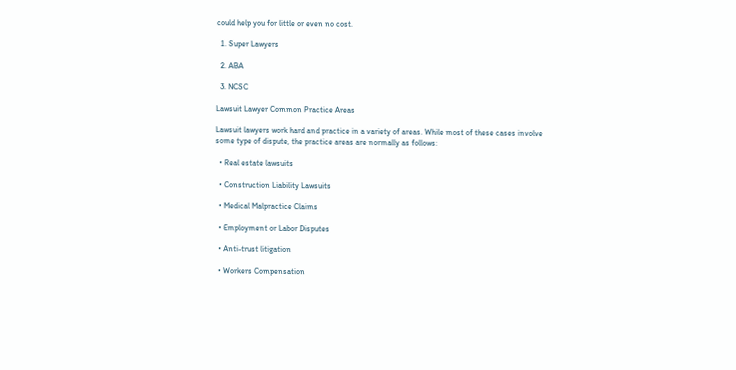could help you for little or even no cost.

  1. Super Lawyers

  2. ABA

  3. NCSC

Lawsuit Lawyer Common Practice Areas

Lawsuit lawyers work hard and practice in a variety of areas. While most of these cases involve some type of dispute, the practice areas are normally as follows:

  • Real estate lawsuits

  • Construction Liability Lawsuits

  • Medical Malpractice Claims

  • Employment or Labor Disputes

  • Anti-trust litigation

  • Workers Compensation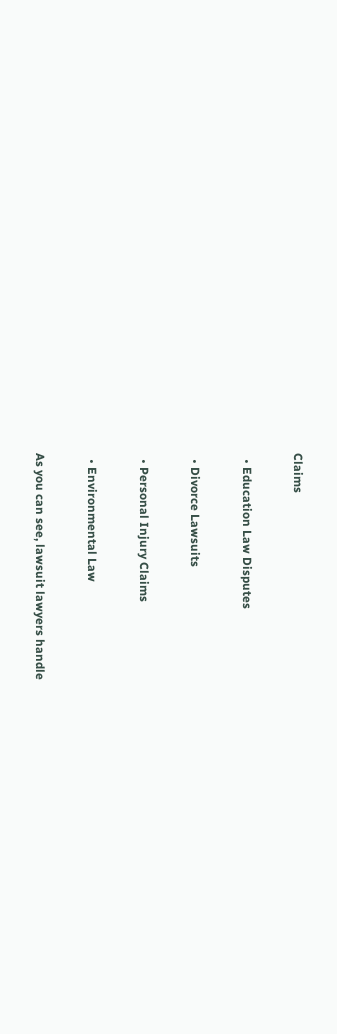Claims

  • Education Law Disputes

  • Divorce Lawsuits

  • Personal Injury Claims

  • Environmental Law

As you can see, lawsuit lawyers handle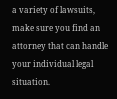a variety of lawsuits, make sure you find an attorney that can handle your individual legal situation.